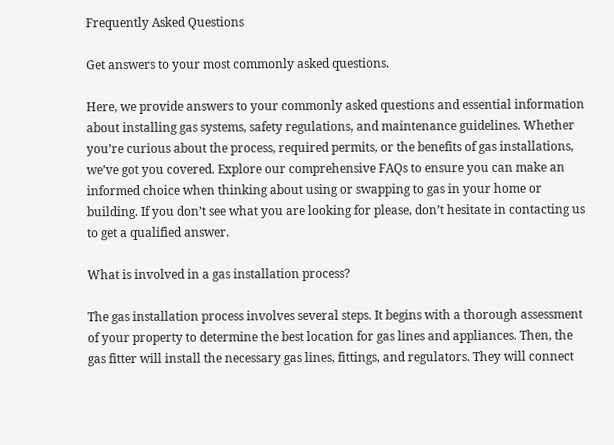Frequently Asked Questions

Get answers to your most commonly asked questions.

Here, we provide answers to your commonly asked questions and essential information about installing gas systems, safety regulations, and maintenance guidelines. Whether you’re curious about the process, required permits, or the benefits of gas installations, we’ve got you covered. Explore our comprehensive FAQs to ensure you can make an informed choice when thinking about using or swapping to gas in your home or building. If you don’t see what you are looking for please, don’t hesitate in contacting us to get a qualified answer.

What is involved in a gas installation process?

The gas installation process involves several steps. It begins with a thorough assessment of your property to determine the best location for gas lines and appliances. Then, the gas fitter will install the necessary gas lines, fittings, and regulators. They will connect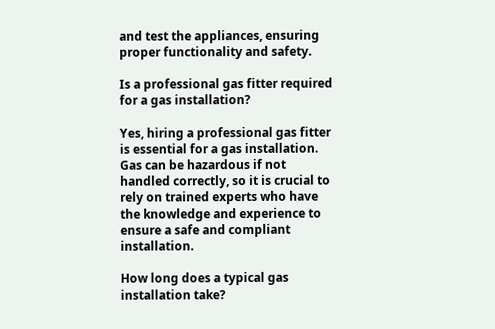and test the appliances, ensuring proper functionality and safety.

Is a professional gas fitter required for a gas installation?

Yes, hiring a professional gas fitter is essential for a gas installation. Gas can be hazardous if not handled correctly, so it is crucial to rely on trained experts who have the knowledge and experience to ensure a safe and compliant installation.

How long does a typical gas installation take?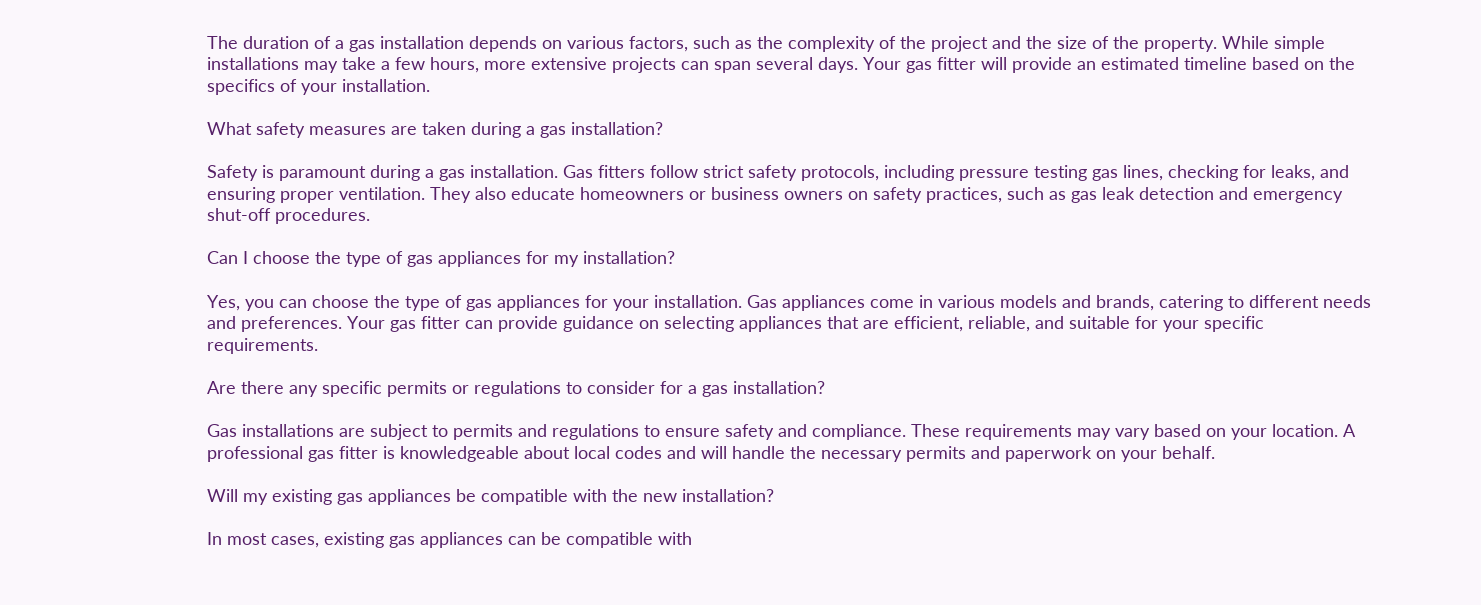The duration of a gas installation depends on various factors, such as the complexity of the project and the size of the property. While simple installations may take a few hours, more extensive projects can span several days. Your gas fitter will provide an estimated timeline based on the specifics of your installation.

What safety measures are taken during a gas installation?

Safety is paramount during a gas installation. Gas fitters follow strict safety protocols, including pressure testing gas lines, checking for leaks, and ensuring proper ventilation. They also educate homeowners or business owners on safety practices, such as gas leak detection and emergency shut-off procedures.

Can I choose the type of gas appliances for my installation?

Yes, you can choose the type of gas appliances for your installation. Gas appliances come in various models and brands, catering to different needs and preferences. Your gas fitter can provide guidance on selecting appliances that are efficient, reliable, and suitable for your specific requirements.

Are there any specific permits or regulations to consider for a gas installation?

Gas installations are subject to permits and regulations to ensure safety and compliance. These requirements may vary based on your location. A professional gas fitter is knowledgeable about local codes and will handle the necessary permits and paperwork on your behalf.

Will my existing gas appliances be compatible with the new installation?

In most cases, existing gas appliances can be compatible with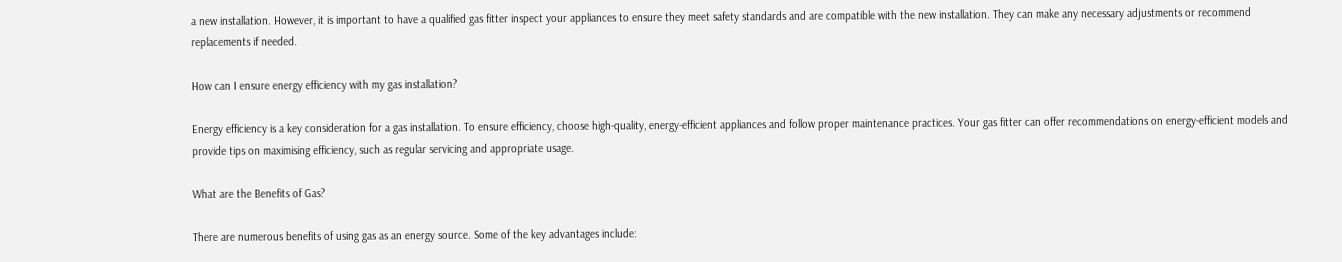a new installation. However, it is important to have a qualified gas fitter inspect your appliances to ensure they meet safety standards and are compatible with the new installation. They can make any necessary adjustments or recommend replacements if needed.

How can I ensure energy efficiency with my gas installation?

Energy efficiency is a key consideration for a gas installation. To ensure efficiency, choose high-quality, energy-efficient appliances and follow proper maintenance practices. Your gas fitter can offer recommendations on energy-efficient models and provide tips on maximising efficiency, such as regular servicing and appropriate usage.

What are the Benefits of Gas?

There are numerous benefits of using gas as an energy source. Some of the key advantages include: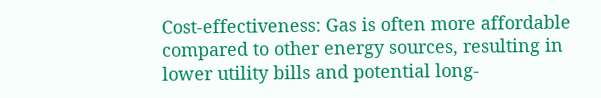Cost-effectiveness: Gas is often more affordable compared to other energy sources, resulting in lower utility bills and potential long-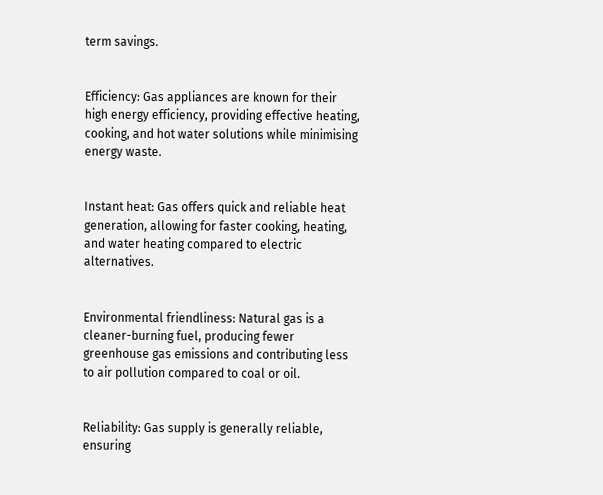term savings.


Efficiency: Gas appliances are known for their high energy efficiency, providing effective heating, cooking, and hot water solutions while minimising energy waste.


Instant heat: Gas offers quick and reliable heat generation, allowing for faster cooking, heating, and water heating compared to electric alternatives.


Environmental friendliness: Natural gas is a cleaner-burning fuel, producing fewer greenhouse gas emissions and contributing less to air pollution compared to coal or oil.


Reliability: Gas supply is generally reliable, ensuring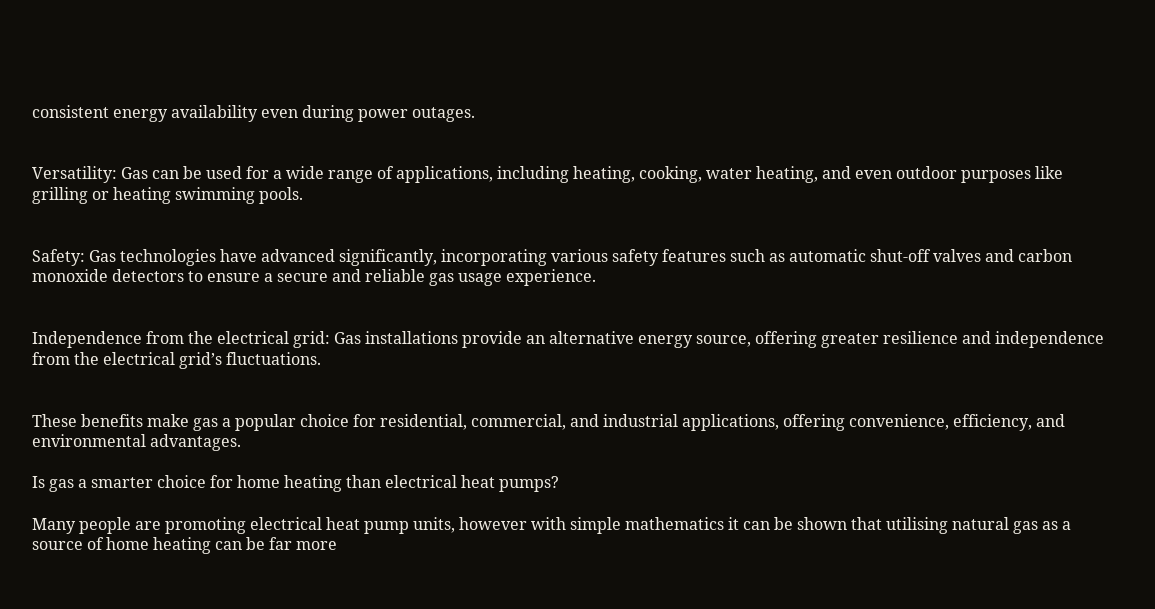consistent energy availability even during power outages.


Versatility: Gas can be used for a wide range of applications, including heating, cooking, water heating, and even outdoor purposes like grilling or heating swimming pools.


Safety: Gas technologies have advanced significantly, incorporating various safety features such as automatic shut-off valves and carbon monoxide detectors to ensure a secure and reliable gas usage experience.


Independence from the electrical grid: Gas installations provide an alternative energy source, offering greater resilience and independence from the electrical grid’s fluctuations.


These benefits make gas a popular choice for residential, commercial, and industrial applications, offering convenience, efficiency, and environmental advantages.

Is gas a smarter choice for home heating than electrical heat pumps?

Many people are promoting electrical heat pump units, however with simple mathematics it can be shown that utilising natural gas as a source of home heating can be far more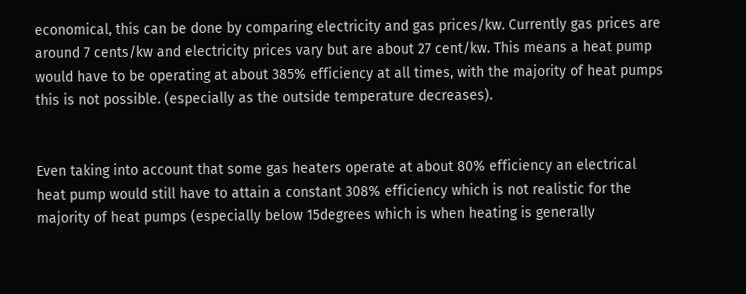economical, this can be done by comparing electricity and gas prices/kw. Currently gas prices are around 7 cents/kw and electricity prices vary but are about 27 cent/kw. This means a heat pump would have to be operating at about 385% efficiency at all times, with the majority of heat pumps this is not possible. (especially as the outside temperature decreases).


Even taking into account that some gas heaters operate at about 80% efficiency an electrical heat pump would still have to attain a constant 308% efficiency which is not realistic for the majority of heat pumps (especially below 15degrees which is when heating is generally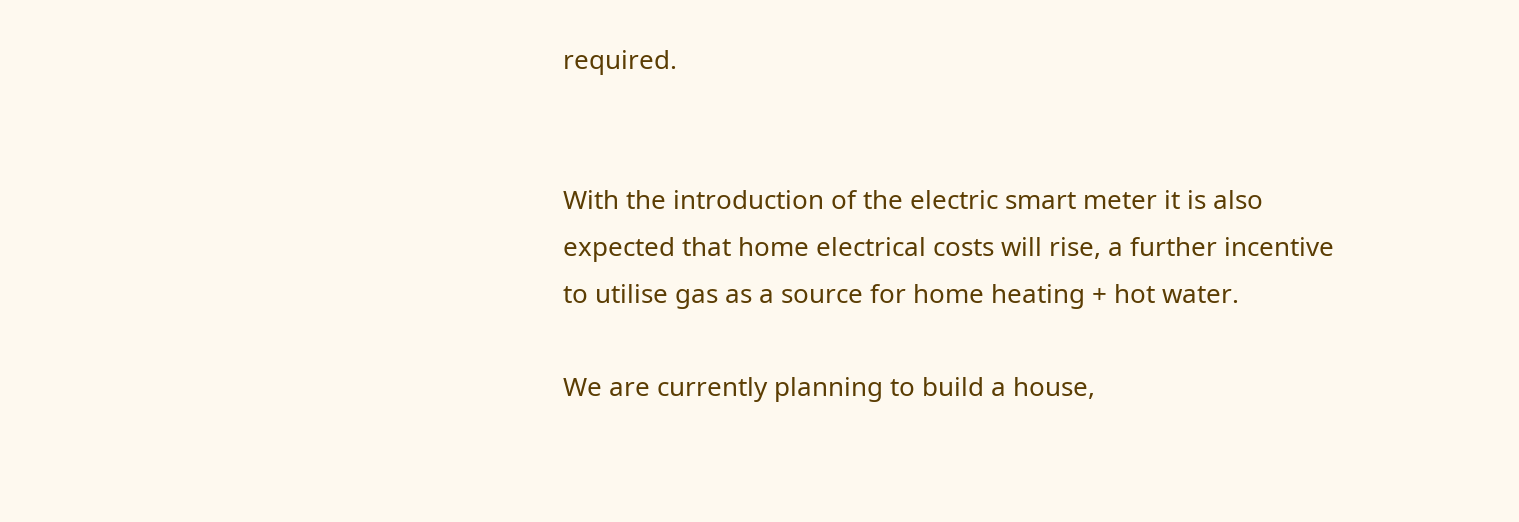required.


With the introduction of the electric smart meter it is also expected that home electrical costs will rise, a further incentive to utilise gas as a source for home heating + hot water.

We are currently planning to build a house,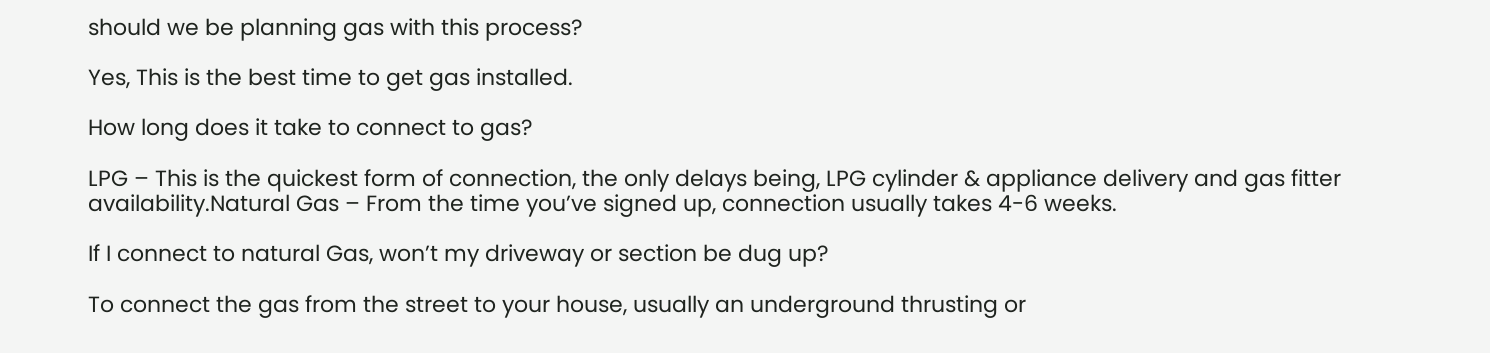should we be planning gas with this process?

Yes, This is the best time to get gas installed.

How long does it take to connect to gas?

LPG – This is the quickest form of connection, the only delays being, LPG cylinder & appliance delivery and gas fitter availability.Natural Gas – From the time you’ve signed up, connection usually takes 4-6 weeks.

If I connect to natural Gas, won’t my driveway or section be dug up?

To connect the gas from the street to your house, usually an underground thrusting or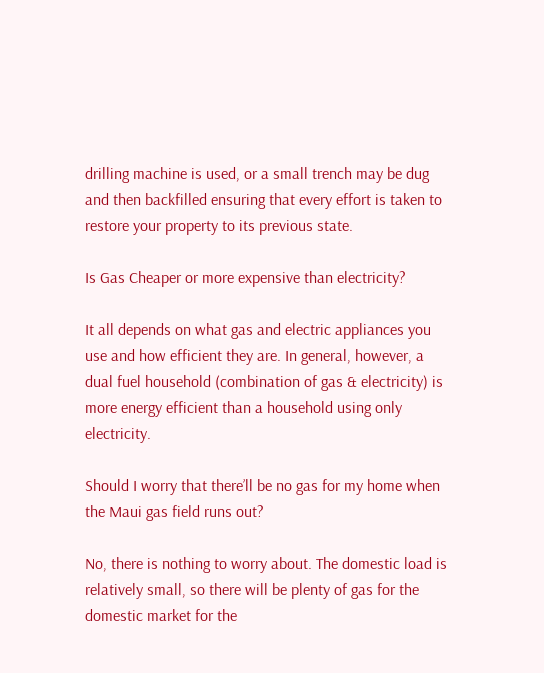drilling machine is used, or a small trench may be dug and then backfilled ensuring that every effort is taken to restore your property to its previous state.

Is Gas Cheaper or more expensive than electricity?

It all depends on what gas and electric appliances you use and how efficient they are. In general, however, a dual fuel household (combination of gas & electricity) is more energy efficient than a household using only electricity.

Should I worry that there’ll be no gas for my home when the Maui gas field runs out?

No, there is nothing to worry about. The domestic load is relatively small, so there will be plenty of gas for the domestic market for the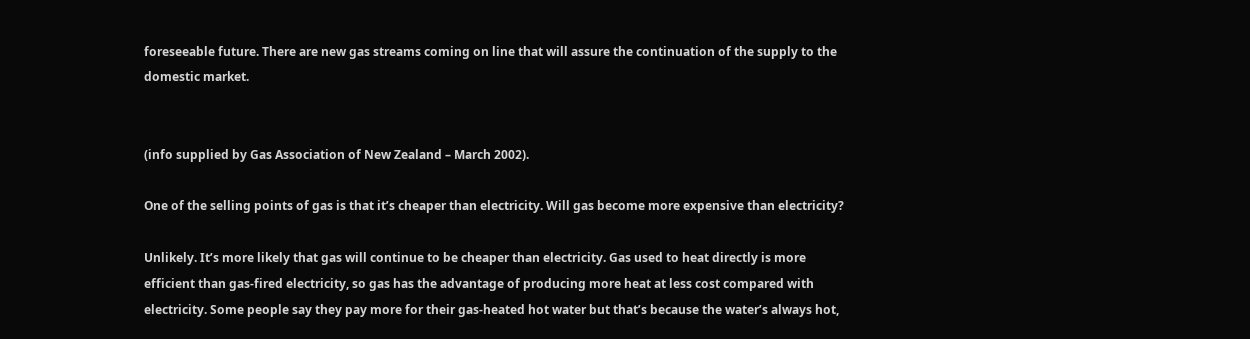foreseeable future. There are new gas streams coming on line that will assure the continuation of the supply to the domestic market.


(info supplied by Gas Association of New Zealand – March 2002).

One of the selling points of gas is that it’s cheaper than electricity. Will gas become more expensive than electricity?

Unlikely. It’s more likely that gas will continue to be cheaper than electricity. Gas used to heat directly is more efficient than gas-fired electricity, so gas has the advantage of producing more heat at less cost compared with electricity. Some people say they pay more for their gas-heated hot water but that’s because the water’s always hot,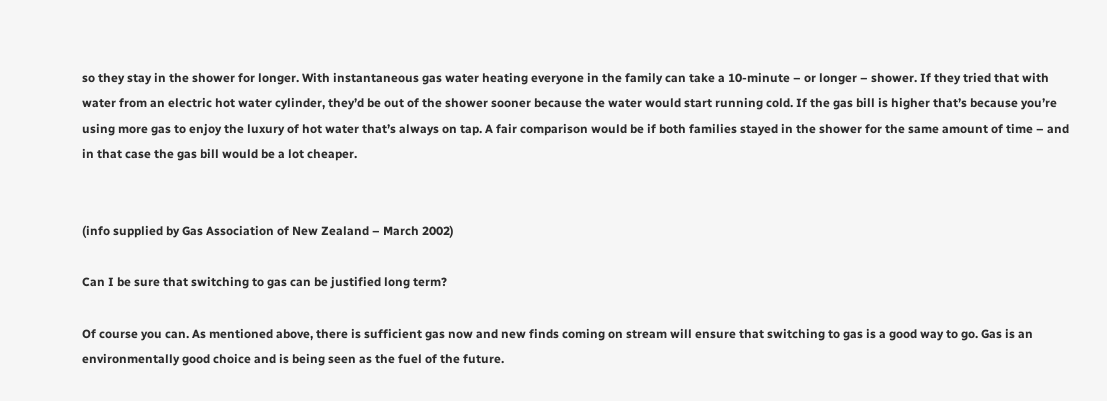so they stay in the shower for longer. With instantaneous gas water heating everyone in the family can take a 10-minute – or longer – shower. If they tried that with water from an electric hot water cylinder, they’d be out of the shower sooner because the water would start running cold. If the gas bill is higher that’s because you’re using more gas to enjoy the luxury of hot water that’s always on tap. A fair comparison would be if both families stayed in the shower for the same amount of time – and in that case the gas bill would be a lot cheaper.


(info supplied by Gas Association of New Zealand – March 2002)

Can I be sure that switching to gas can be justified long term?

Of course you can. As mentioned above, there is sufficient gas now and new finds coming on stream will ensure that switching to gas is a good way to go. Gas is an environmentally good choice and is being seen as the fuel of the future.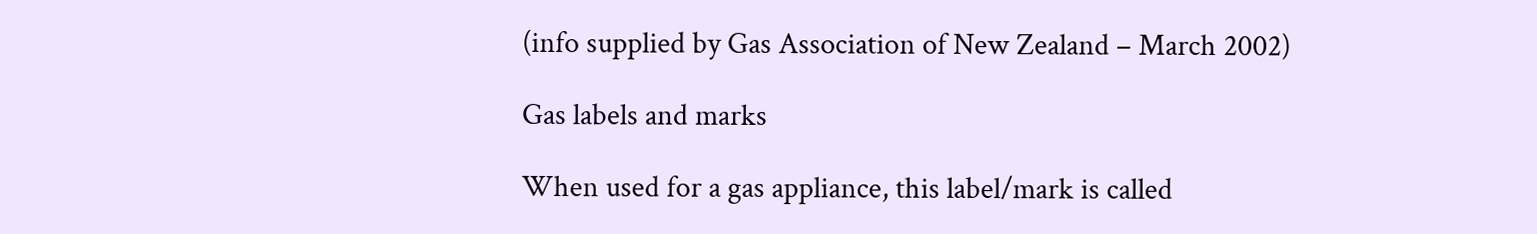(info supplied by Gas Association of New Zealand – March 2002)

Gas labels and marks

When used for a gas appliance, this label/mark is called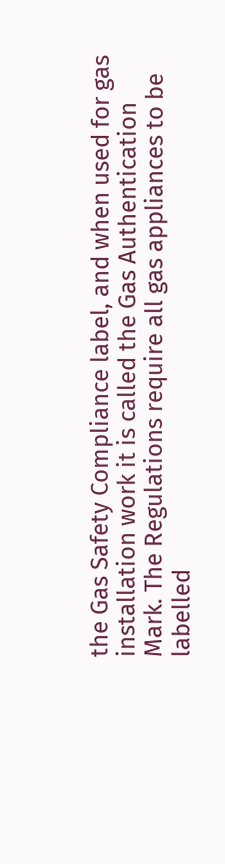the Gas Safety Compliance label, and when used for gas installation work it is called the Gas Authentication Mark. The Regulations require all gas appliances to be labelled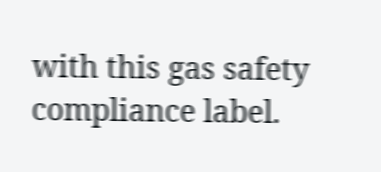with this gas safety compliance label.